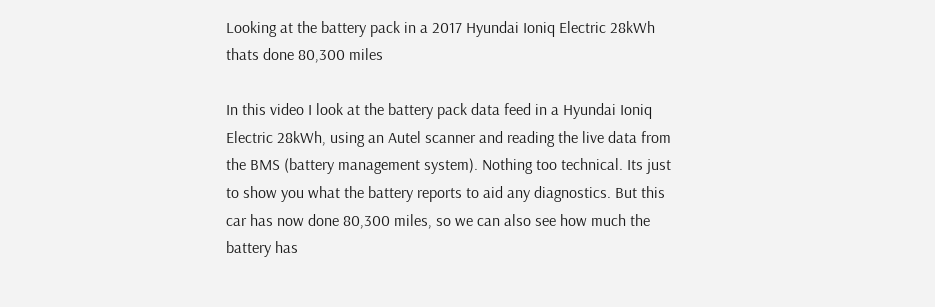Looking at the battery pack in a 2017 Hyundai Ioniq Electric 28kWh thats done 80,300 miles

In this video I look at the battery pack data feed in a Hyundai Ioniq Electric 28kWh, using an Autel scanner and reading the live data from the BMS (battery management system). Nothing too technical. Its just to show you what the battery reports to aid any diagnostics. But this car has now done 80,300 miles, so we can also see how much the battery has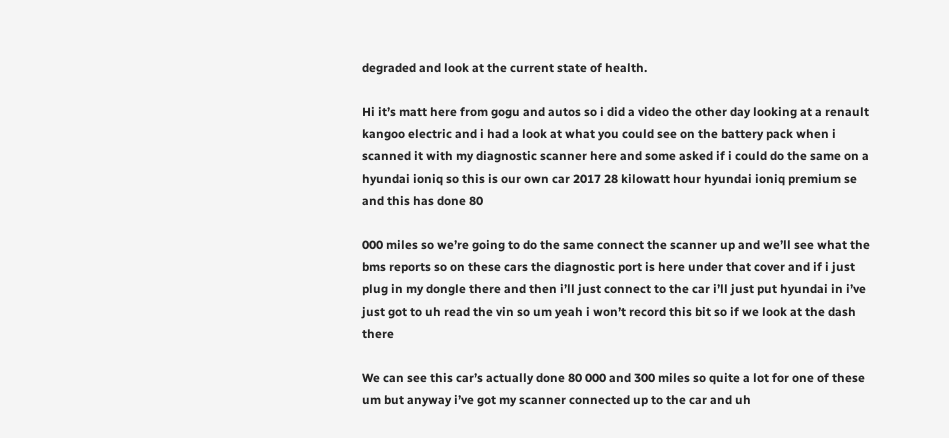degraded and look at the current state of health.

Hi it’s matt here from gogu and autos so i did a video the other day looking at a renault kangoo electric and i had a look at what you could see on the battery pack when i scanned it with my diagnostic scanner here and some asked if i could do the same on a hyundai ioniq so this is our own car 2017 28 kilowatt hour hyundai ioniq premium se and this has done 80

000 miles so we’re going to do the same connect the scanner up and we’ll see what the bms reports so on these cars the diagnostic port is here under that cover and if i just plug in my dongle there and then i’ll just connect to the car i’ll just put hyundai in i’ve just got to uh read the vin so um yeah i won’t record this bit so if we look at the dash there

We can see this car’s actually done 80 000 and 300 miles so quite a lot for one of these um but anyway i’ve got my scanner connected up to the car and uh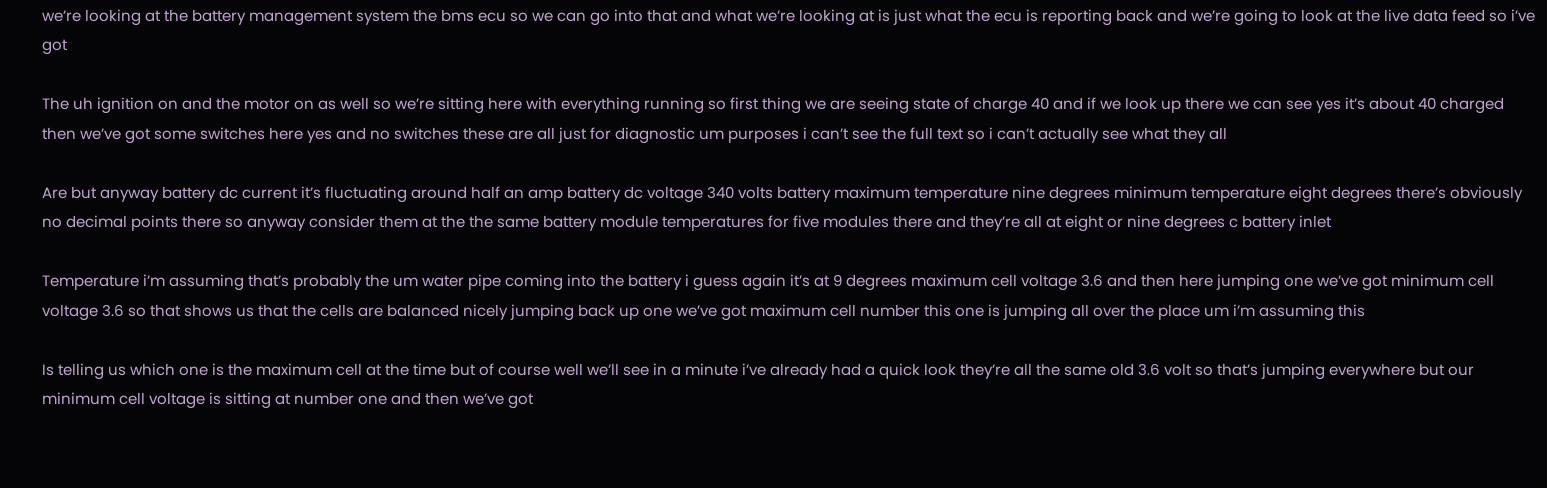we’re looking at the battery management system the bms ecu so we can go into that and what we’re looking at is just what the ecu is reporting back and we’re going to look at the live data feed so i’ve got

The uh ignition on and the motor on as well so we’re sitting here with everything running so first thing we are seeing state of charge 40 and if we look up there we can see yes it’s about 40 charged then we’ve got some switches here yes and no switches these are all just for diagnostic um purposes i can’t see the full text so i can’t actually see what they all

Are but anyway battery dc current it’s fluctuating around half an amp battery dc voltage 340 volts battery maximum temperature nine degrees minimum temperature eight degrees there’s obviously no decimal points there so anyway consider them at the the same battery module temperatures for five modules there and they’re all at eight or nine degrees c battery inlet

Temperature i’m assuming that’s probably the um water pipe coming into the battery i guess again it’s at 9 degrees maximum cell voltage 3.6 and then here jumping one we’ve got minimum cell voltage 3.6 so that shows us that the cells are balanced nicely jumping back up one we’ve got maximum cell number this one is jumping all over the place um i’m assuming this

Is telling us which one is the maximum cell at the time but of course well we’ll see in a minute i’ve already had a quick look they’re all the same old 3.6 volt so that’s jumping everywhere but our minimum cell voltage is sitting at number one and then we’ve got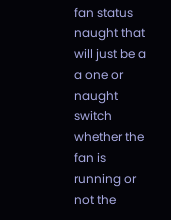fan status naught that will just be a a one or naught switch whether the fan is running or not the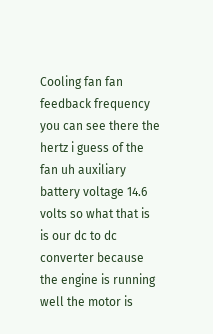Cooling fan fan feedback frequency you can see there the hertz i guess of the fan uh auxiliary battery voltage 14.6 volts so what that is is our dc to dc converter because the engine is running well the motor is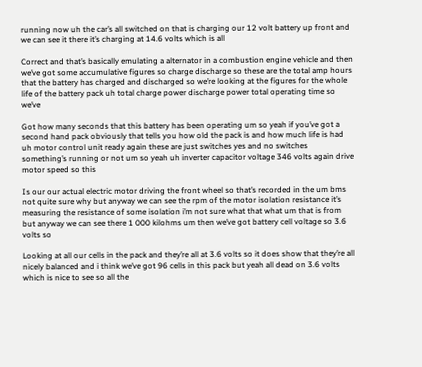running now uh the car’s all switched on that is charging our 12 volt battery up front and we can see it there it’s charging at 14.6 volts which is all

Correct and that’s basically emulating a alternator in a combustion engine vehicle and then we’ve got some accumulative figures so charge discharge so these are the total amp hours that the battery has charged and discharged so we’re looking at the figures for the whole life of the battery pack uh total charge power discharge power total operating time so we’ve

Got how many seconds that this battery has been operating um so yeah if you’ve got a second hand pack obviously that tells you how old the pack is and how much life is had uh motor control unit ready again these are just switches yes and no switches something’s running or not um so yeah uh inverter capacitor voltage 346 volts again drive motor speed so this

Is our our actual electric motor driving the front wheel so that’s recorded in the um bms not quite sure why but anyway we can see the rpm of the motor isolation resistance it’s measuring the resistance of some isolation i’m not sure what that what um that is from but anyway we can see there 1 000 kilohms um then we’ve got battery cell voltage so 3.6 volts so

Looking at all our cells in the pack and they’re all at 3.6 volts so it does show that they’re all nicely balanced and i think we’ve got 96 cells in this pack but yeah all dead on 3.6 volts which is nice to see so all the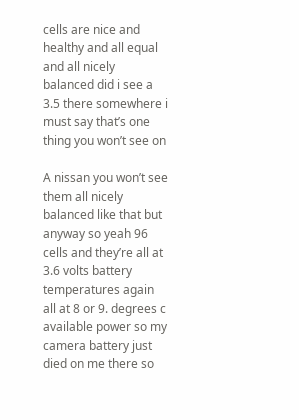cells are nice and healthy and all equal and all nicely balanced did i see a 3.5 there somewhere i must say that’s one thing you won’t see on

A nissan you won’t see them all nicely balanced like that but anyway so yeah 96 cells and they’re all at 3.6 volts battery temperatures again all at 8 or 9. degrees c available power so my camera battery just died on me there so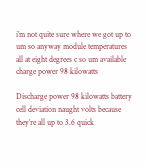i’m not quite sure where we got up to um so anyway module temperatures all at eight degrees c so um available charge power 98 kilowatts

Discharge power 98 kilowatts battery cell deviation naught volts because they’re all up to 3.6 quick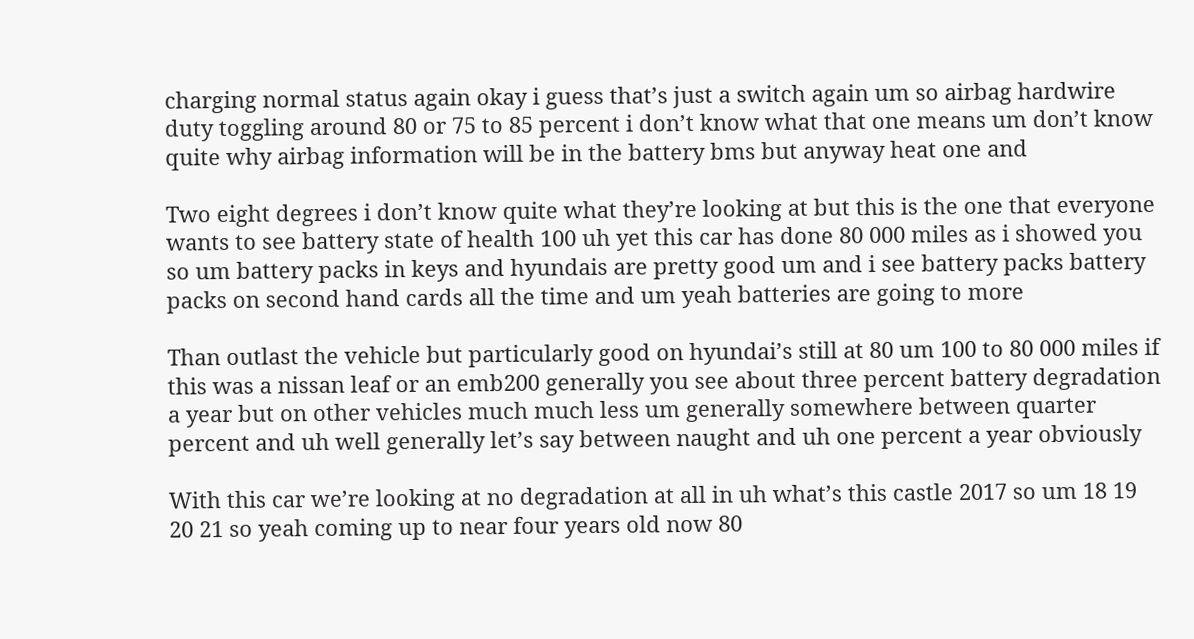charging normal status again okay i guess that’s just a switch again um so airbag hardwire duty toggling around 80 or 75 to 85 percent i don’t know what that one means um don’t know quite why airbag information will be in the battery bms but anyway heat one and

Two eight degrees i don’t know quite what they’re looking at but this is the one that everyone wants to see battery state of health 100 uh yet this car has done 80 000 miles as i showed you so um battery packs in keys and hyundais are pretty good um and i see battery packs battery packs on second hand cards all the time and um yeah batteries are going to more

Than outlast the vehicle but particularly good on hyundai’s still at 80 um 100 to 80 000 miles if this was a nissan leaf or an emb200 generally you see about three percent battery degradation a year but on other vehicles much much less um generally somewhere between quarter percent and uh well generally let’s say between naught and uh one percent a year obviously

With this car we’re looking at no degradation at all in uh what’s this castle 2017 so um 18 19 20 21 so yeah coming up to near four years old now 80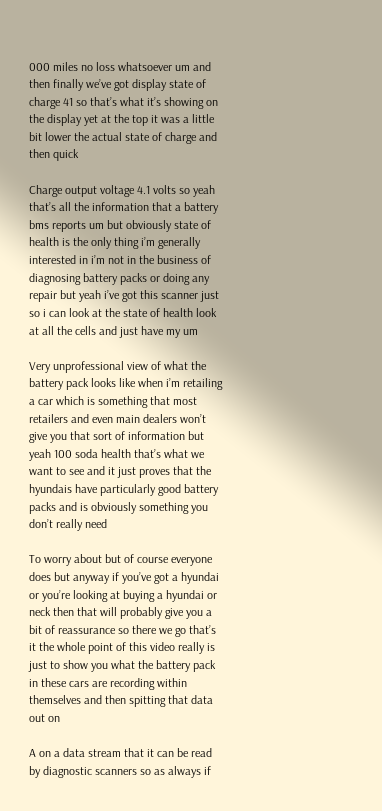000 miles no loss whatsoever um and then finally we’ve got display state of charge 41 so that’s what it’s showing on the display yet at the top it was a little bit lower the actual state of charge and then quick

Charge output voltage 4.1 volts so yeah that’s all the information that a battery bms reports um but obviously state of health is the only thing i’m generally interested in i’m not in the business of diagnosing battery packs or doing any repair but yeah i’ve got this scanner just so i can look at the state of health look at all the cells and just have my um

Very unprofessional view of what the battery pack looks like when i’m retailing a car which is something that most retailers and even main dealers won’t give you that sort of information but yeah 100 soda health that’s what we want to see and it just proves that the hyundais have particularly good battery packs and is obviously something you don’t really need

To worry about but of course everyone does but anyway if you’ve got a hyundai or you’re looking at buying a hyundai or neck then that will probably give you a bit of reassurance so there we go that’s it the whole point of this video really is just to show you what the battery pack in these cars are recording within themselves and then spitting that data out on

A on a data stream that it can be read by diagnostic scanners so as always if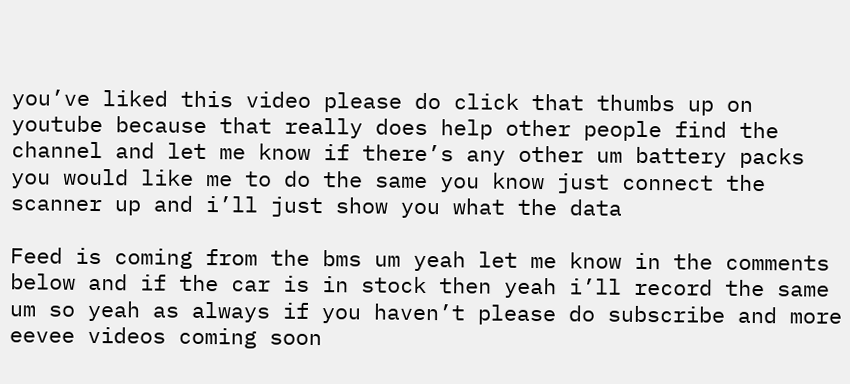you’ve liked this video please do click that thumbs up on youtube because that really does help other people find the channel and let me know if there’s any other um battery packs you would like me to do the same you know just connect the scanner up and i’ll just show you what the data

Feed is coming from the bms um yeah let me know in the comments below and if the car is in stock then yeah i’ll record the same um so yeah as always if you haven’t please do subscribe and more eevee videos coming soon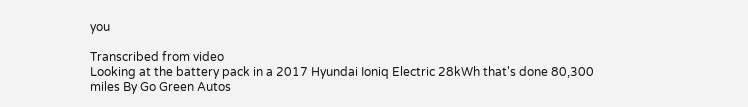you

Transcribed from video
Looking at the battery pack in a 2017 Hyundai Ioniq Electric 28kWh that's done 80,300 miles By Go Green Autos